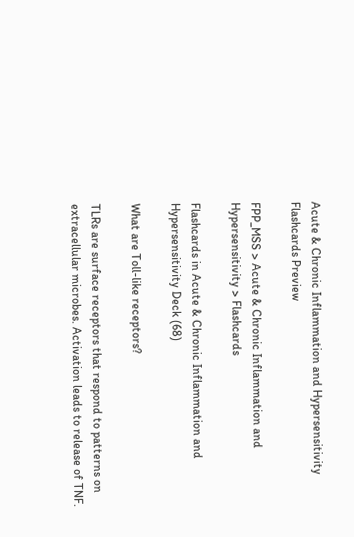Acute & Chronic Inflammation and Hypersensitivity Flashcards Preview

FPP_MSS > Acute & Chronic Inflammation and Hypersensitivity > Flashcards

Flashcards in Acute & Chronic Inflammation and Hypersensitivity Deck (68)

What are Toll-like receptors?

TLRs are surface receptors that respond to patterns on extracellular microbes. Activation leads to release of TNF.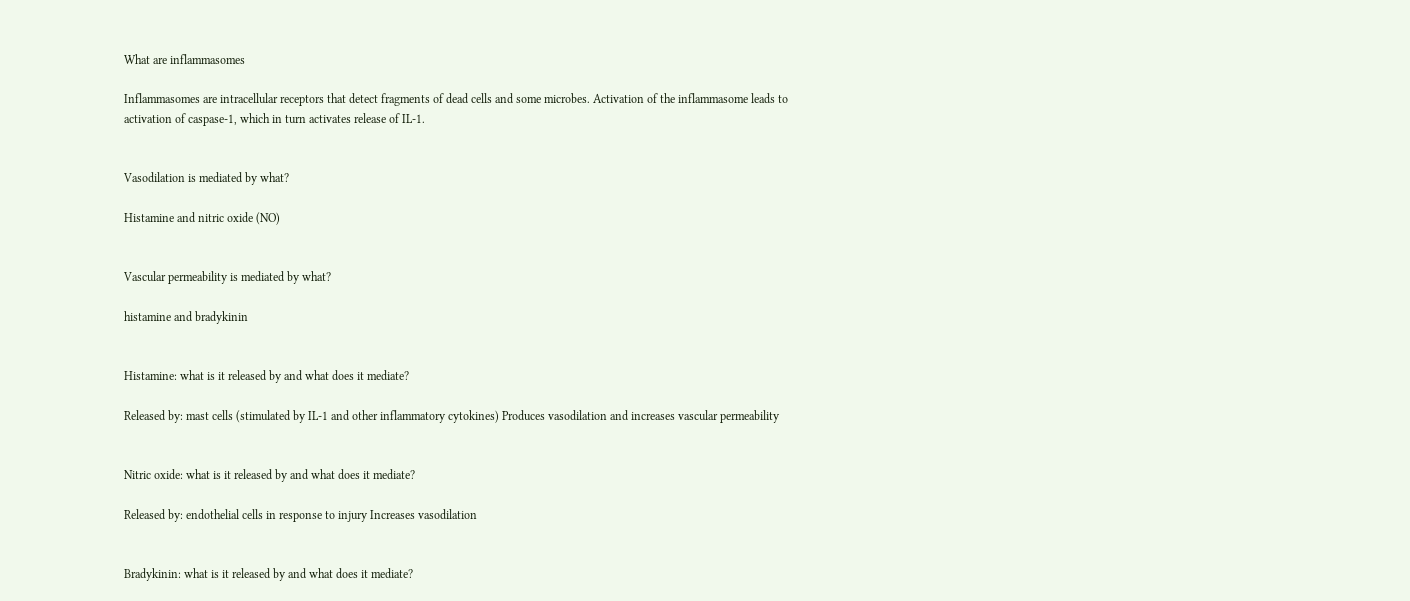What are inflammasomes

Inflammasomes are intracellular receptors that detect fragments of dead cells and some microbes. Activation of the inflammasome leads to activation of caspase-1, which in turn activates release of IL-1.


Vasodilation is mediated by what?

Histamine and nitric oxide (NO)


Vascular permeability is mediated by what?

histamine and bradykinin


Histamine: what is it released by and what does it mediate?

Released by: mast cells (stimulated by IL-1 and other inflammatory cytokines) Produces vasodilation and increases vascular permeability


Nitric oxide: what is it released by and what does it mediate?

Released by: endothelial cells in response to injury Increases vasodilation


Bradykinin: what is it released by and what does it mediate?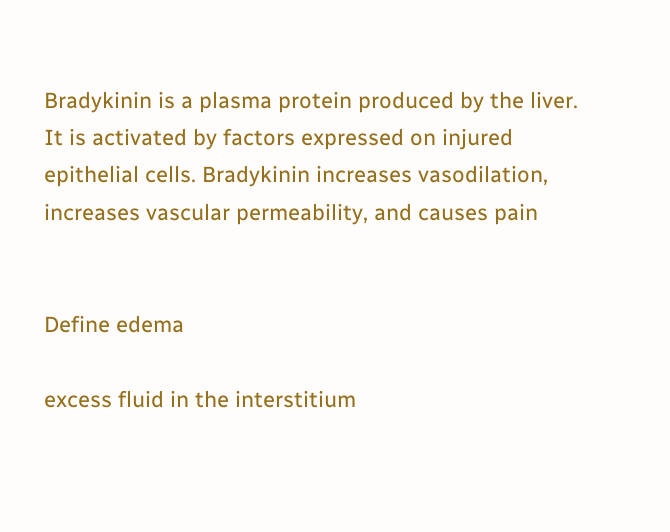Bradykinin is a plasma protein produced by the liver. It is activated by factors expressed on injured epithelial cells. Bradykinin increases vasodilation, increases vascular permeability, and causes pain


Define edema

excess fluid in the interstitium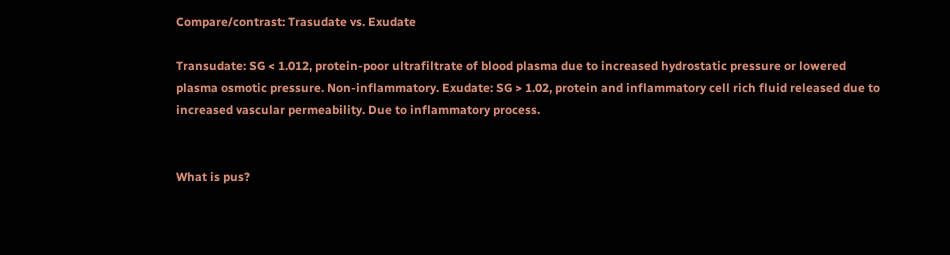Compare/contrast: Trasudate vs. Exudate

Transudate: SG < 1.012, protein-poor ultrafiltrate of blood plasma due to increased hydrostatic pressure or lowered plasma osmotic pressure. Non-inflammatory. Exudate: SG > 1.02, protein and inflammatory cell rich fluid released due to increased vascular permeability. Due to inflammatory process.


What is pus?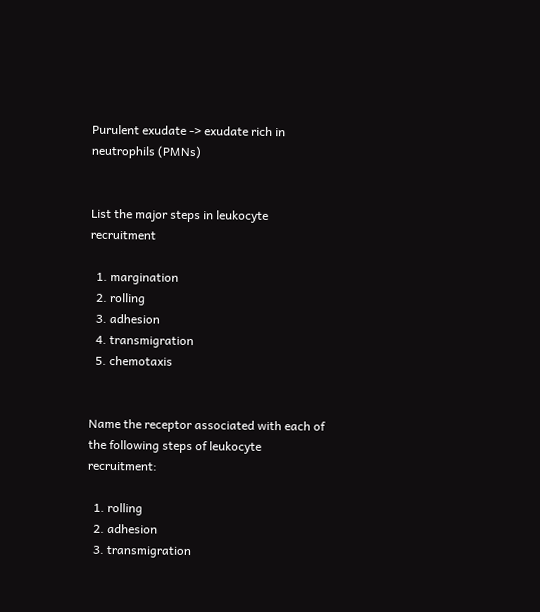Purulent exudate -> exudate rich in neutrophils (PMNs)


List the major steps in leukocyte recruitment

  1. margination
  2. rolling
  3. adhesion
  4. transmigration
  5. chemotaxis


Name the receptor associated with each of the following steps of leukocyte recruitment:

  1. rolling
  2. adhesion
  3. transmigration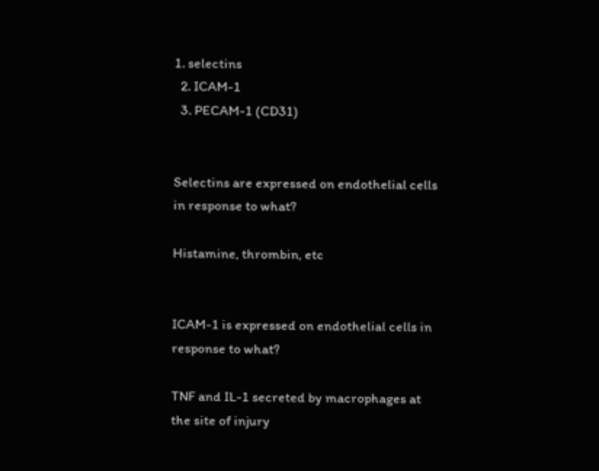1. selectins
  2. ICAM-1
  3. PECAM-1 (CD31)


Selectins are expressed on endothelial cells in response to what?

Histamine, thrombin, etc


ICAM-1 is expressed on endothelial cells in response to what?

TNF and IL-1 secreted by macrophages at the site of injury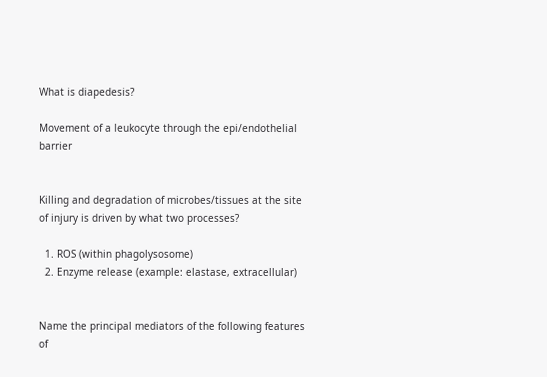What is diapedesis?

Movement of a leukocyte through the epi/endothelial barrier


Killing and degradation of microbes/tissues at the site of injury is driven by what two processes?

  1. ROS (within phagolysosome)
  2. Enzyme release (example: elastase, extracellular)


Name the principal mediators of the following features of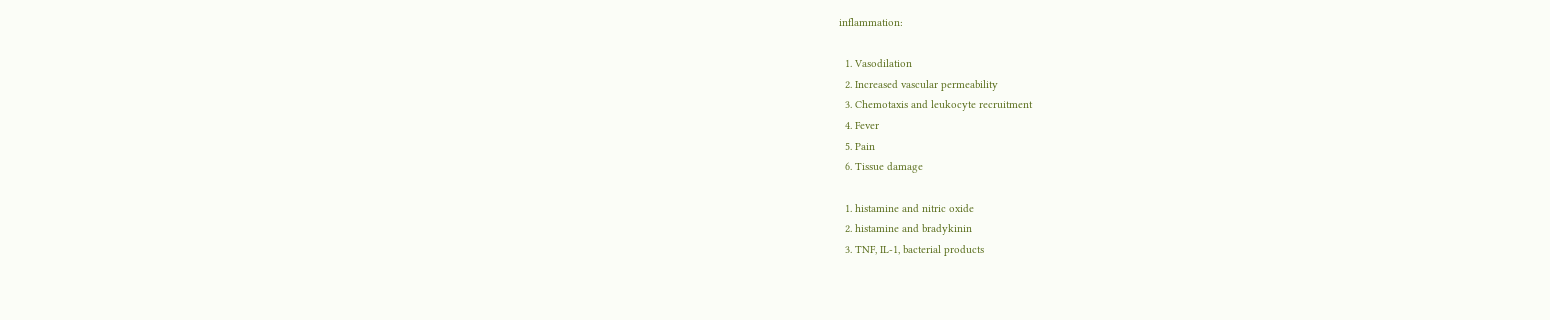inflammation:

  1. Vasodilation
  2. Increased vascular permeability
  3. Chemotaxis and leukocyte recruitment
  4. Fever
  5. Pain
  6. Tissue damage

  1. histamine and nitric oxide
  2. histamine and bradykinin
  3. TNF, IL-1, bacterial products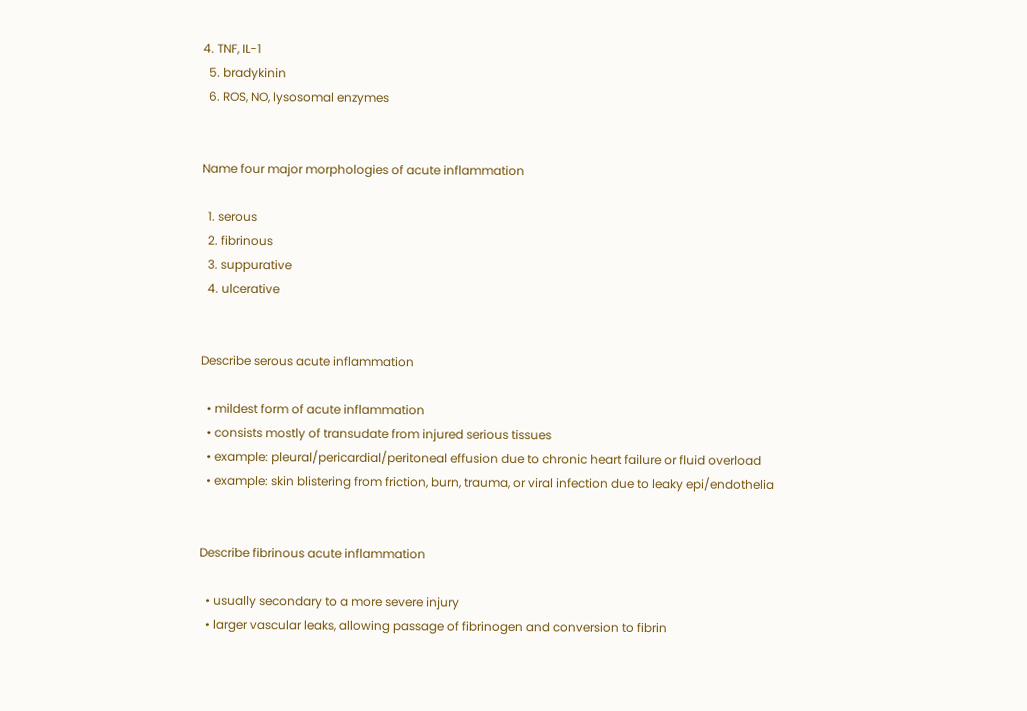4. TNF, IL-1
  5. bradykinin
  6. ROS, NO, lysosomal enzymes


Name four major morphologies of acute inflammation

  1. serous
  2. fibrinous
  3. suppurative
  4. ulcerative


Describe serous acute inflammation

  • mildest form of acute inflammation
  • consists mostly of transudate from injured serious tissues
  • example: pleural/pericardial/peritoneal effusion due to chronic heart failure or fluid overload
  • example: skin blistering from friction, burn, trauma, or viral infection due to leaky epi/endothelia


Describe fibrinous acute inflammation

  • usually secondary to a more severe injury
  • larger vascular leaks, allowing passage of fibrinogen and conversion to fibrin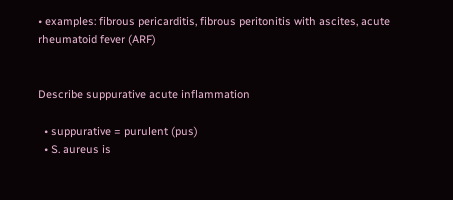• examples: fibrous pericarditis, fibrous peritonitis with ascites, acute rheumatoid fever (ARF)


Describe suppurative acute inflammation

  • suppurative = purulent (pus)
  • S. aureus is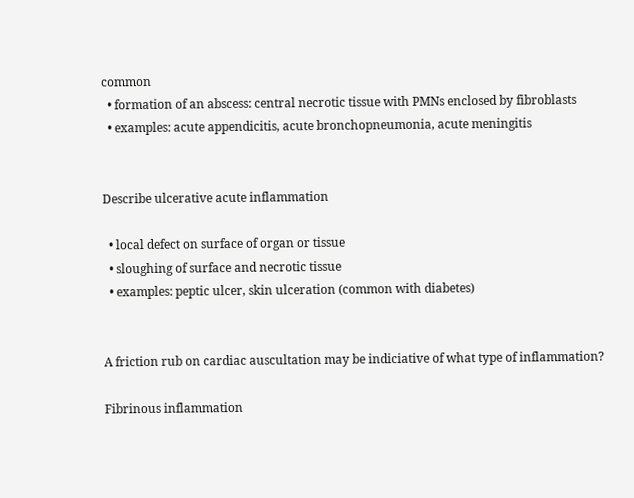common
  • formation of an abscess: central necrotic tissue with PMNs enclosed by fibroblasts
  • examples: acute appendicitis, acute bronchopneumonia, acute meningitis


Describe ulcerative acute inflammation

  • local defect on surface of organ or tissue
  • sloughing of surface and necrotic tissue
  • examples: peptic ulcer, skin ulceration (common with diabetes)


A friction rub on cardiac auscultation may be indiciative of what type of inflammation?

Fibrinous inflammation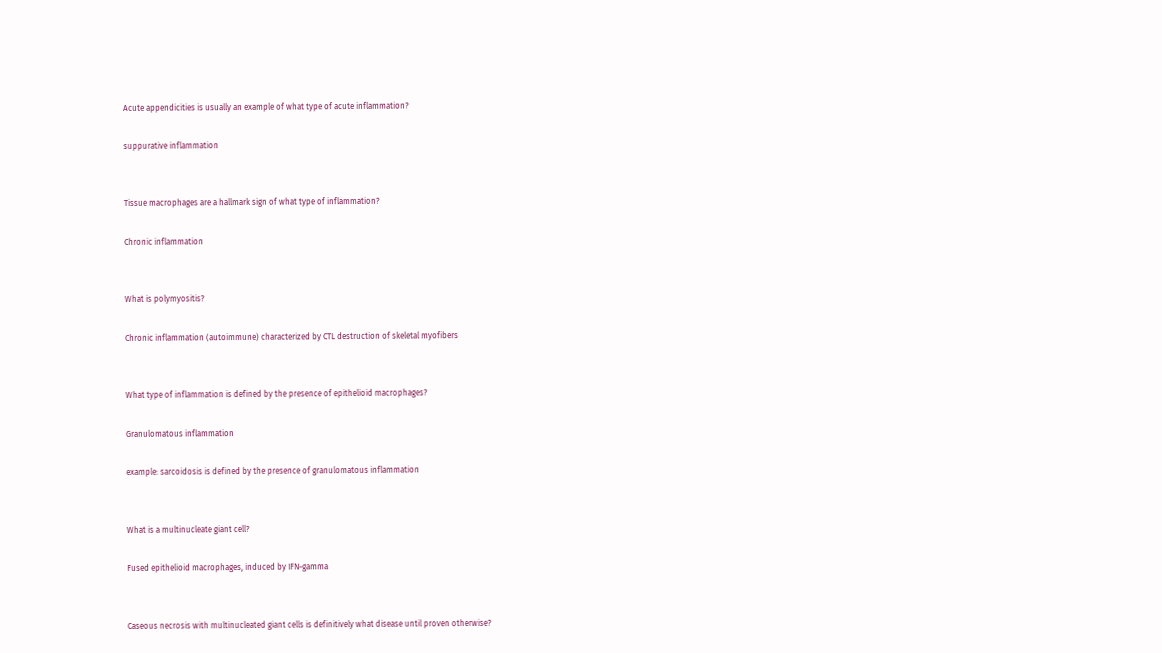Acute appendicities is usually an example of what type of acute inflammation?

suppurative inflammation


Tissue macrophages are a hallmark sign of what type of inflammation?

Chronic inflammation


What is polymyositis?

Chronic inflammation (autoimmune) characterized by CTL destruction of skeletal myofibers


What type of inflammation is defined by the presence of epithelioid macrophages?

Granulomatous inflammation

example: sarcoidosis is defined by the presence of granulomatous inflammation


What is a multinucleate giant cell?

Fused epithelioid macrophages, induced by IFN-gamma


Caseous necrosis with multinucleated giant cells is definitively what disease until proven otherwise?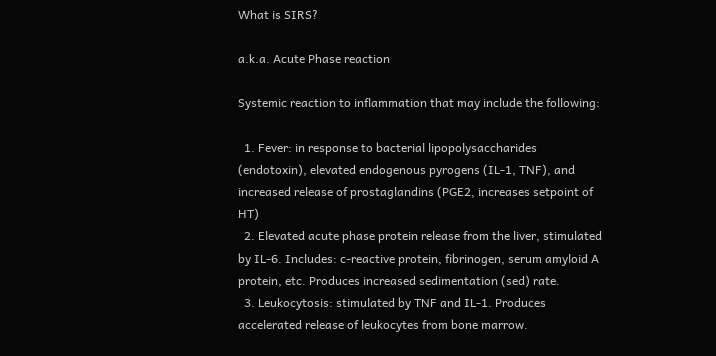What is SIRS?

a.k.a. Acute Phase reaction

Systemic reaction to inflammation that may include the following:

  1. Fever: in response to bacterial lipopolysaccharides (endotoxin), elevated endogenous pyrogens (IL-1, TNF), and increased release of prostaglandins (PGE2, increases setpoint of HT)
  2. Elevated acute phase protein release from the liver, stimulated by IL-6. Includes: c-reactive protein, fibrinogen, serum amyloid A protein, etc. Produces increased sedimentation (sed) rate.
  3. Leukocytosis: stimulated by TNF and IL-1. Produces accelerated release of leukocytes from bone marrow.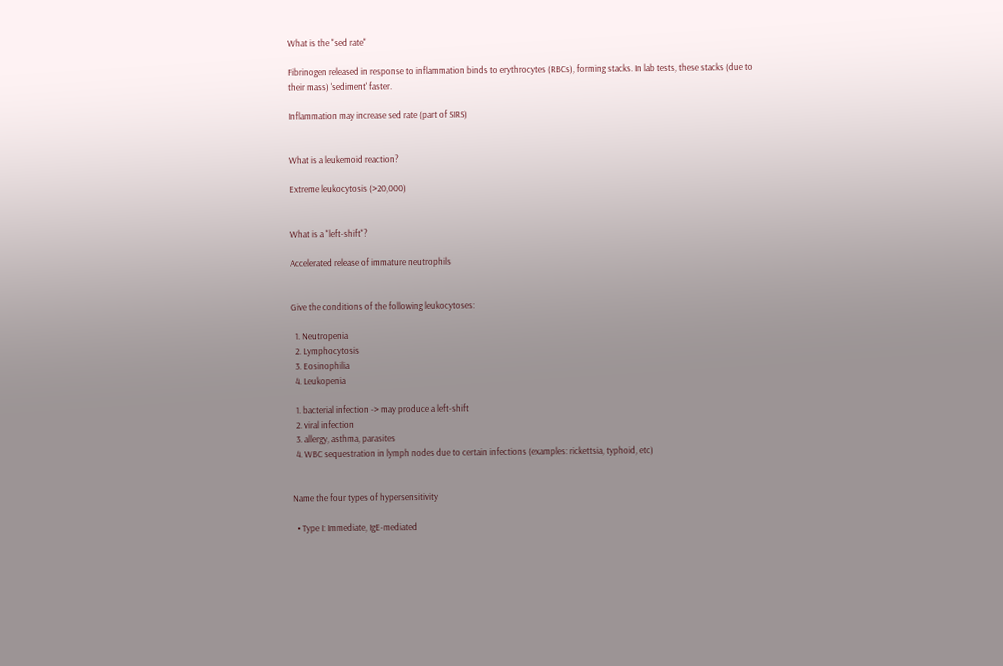What is the "sed rate"

Fibrinogen released in response to inflammation binds to erythrocytes (RBCs), forming stacks. In lab tests, these stacks (due to their mass) 'sediment' faster.

Inflammation may increase sed rate (part of SIRS)


What is a leukemoid reaction?

Extreme leukocytosis (>20,000)


What is a "left-shift"?

Accelerated release of immature neutrophils


Give the conditions of the following leukocytoses:

  1. Neutropenia
  2. Lymphocytosis
  3. Eosinophilia
  4. Leukopenia

  1. bacterial infection -> may produce a left-shift
  2. viral infection
  3. allergy, asthma, parasites
  4. WBC sequestration in lymph nodes due to certain infections (examples: rickettsia, typhoid, etc)


Name the four types of hypersensitivity

  • Type I: Immediate, IgE-mediated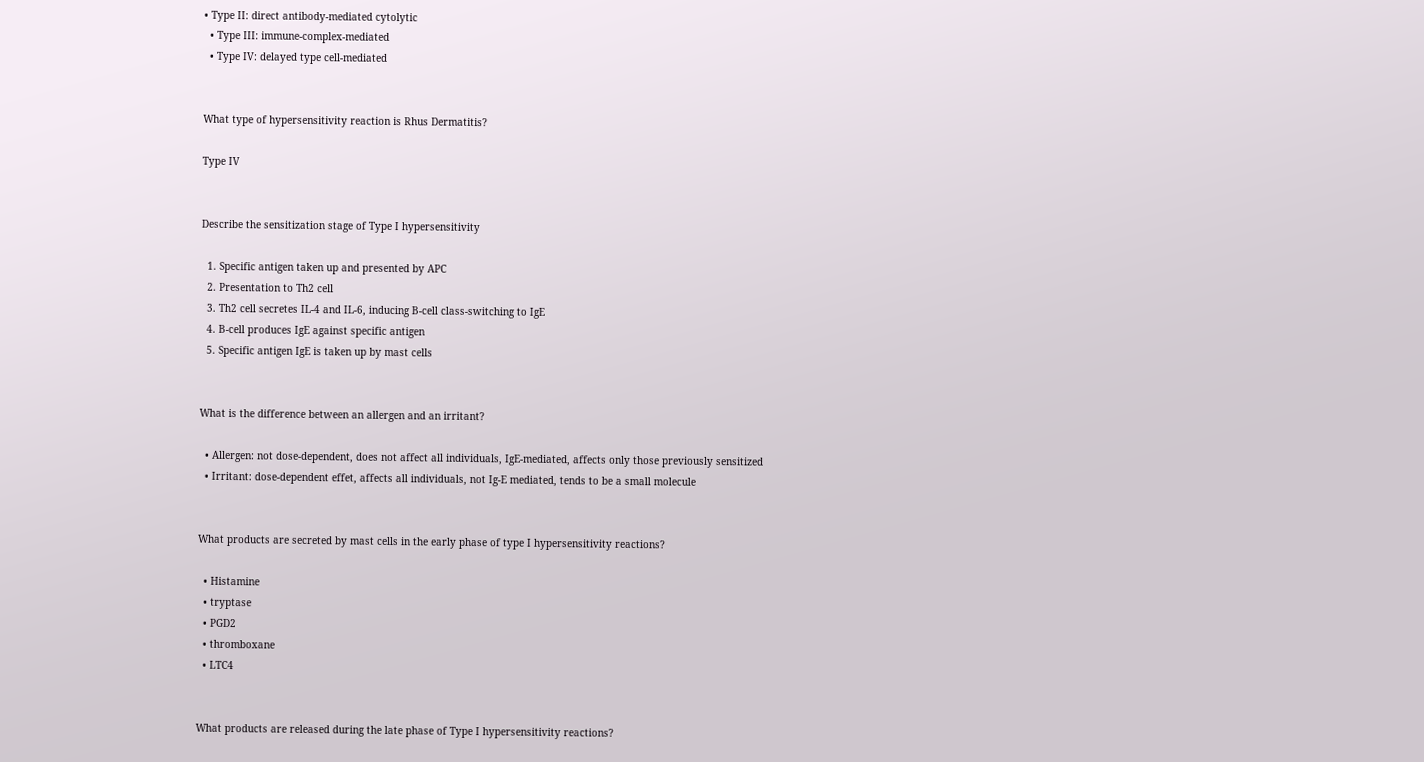• Type II: direct antibody-mediated cytolytic
  • Type III: immune-complex-mediated
  • Type IV: delayed type cell-mediated


What type of hypersensitivity reaction is Rhus Dermatitis?

Type IV


Describe the sensitization stage of Type I hypersensitivity

  1. Specific antigen taken up and presented by APC
  2. Presentation to Th2 cell
  3. Th2 cell secretes IL-4 and IL-6, inducing B-cell class-switching to IgE
  4. B-cell produces IgE against specific antigen
  5. Specific antigen IgE is taken up by mast cells


What is the difference between an allergen and an irritant?

  • Allergen: not dose-dependent, does not affect all individuals, IgE-mediated, affects only those previously sensitized
  • Irritant: dose-dependent effet, affects all individuals, not Ig-E mediated, tends to be a small molecule


What products are secreted by mast cells in the early phase of type I hypersensitivity reactions?

  • Histamine
  • tryptase
  • PGD2
  • thromboxane
  • LTC4


What products are released during the late phase of Type I hypersensitivity reactions?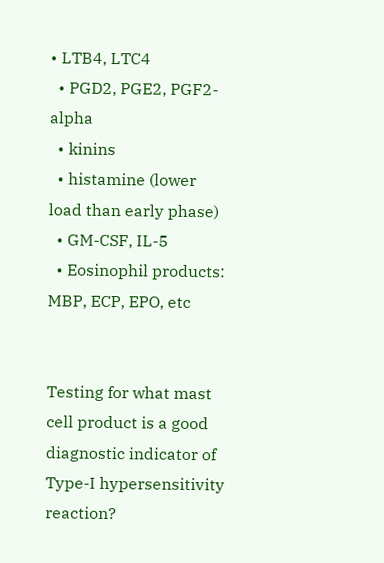• LTB4, LTC4
  • PGD2, PGE2, PGF2-alpha
  • kinins
  • histamine (lower load than early phase)
  • GM-CSF, IL-5
  • Eosinophil products: MBP, ECP, EPO, etc


Testing for what mast cell product is a good diagnostic indicator of Type-I hypersensitivity reaction?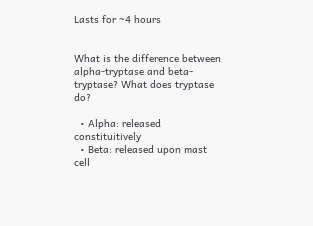Lasts for ~4 hours


What is the difference between alpha-tryptase and beta-tryptase? What does tryptase do?

  • Alpha: released constituitively
  • Beta: released upon mast cell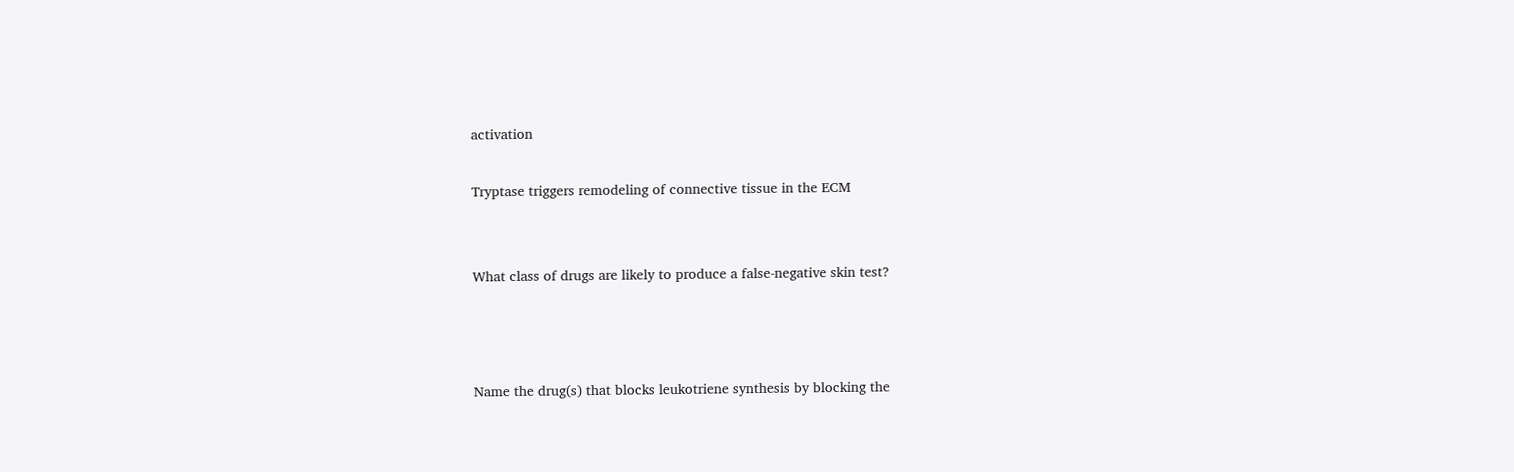activation

Tryptase triggers remodeling of connective tissue in the ECM


What class of drugs are likely to produce a false-negative skin test?



Name the drug(s) that blocks leukotriene synthesis by blocking the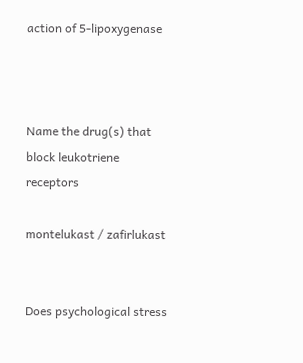action of 5-lipoxygenase



Name the drug(s) that block leukotriene receptors

montelukast / zafirlukast


Does psychological stress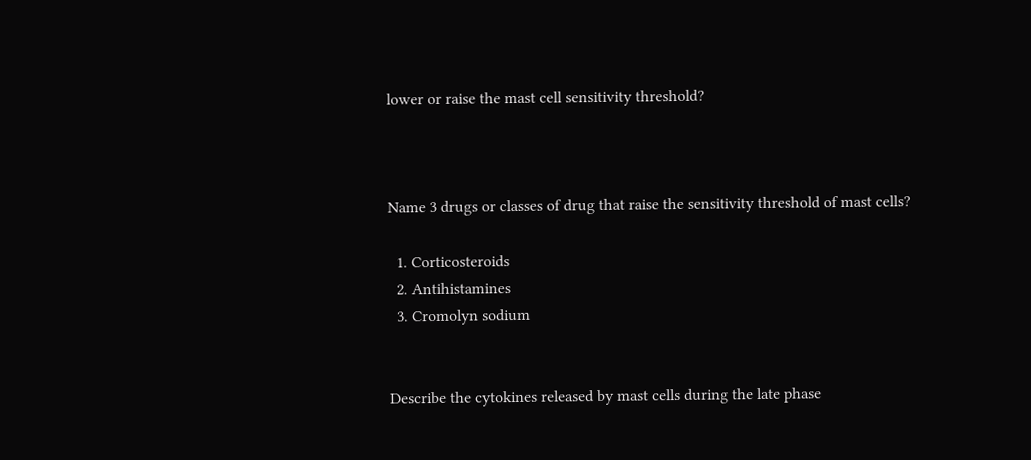lower or raise the mast cell sensitivity threshold?



Name 3 drugs or classes of drug that raise the sensitivity threshold of mast cells?

  1. Corticosteroids
  2. Antihistamines
  3. Cromolyn sodium


Describe the cytokines released by mast cells during the late phase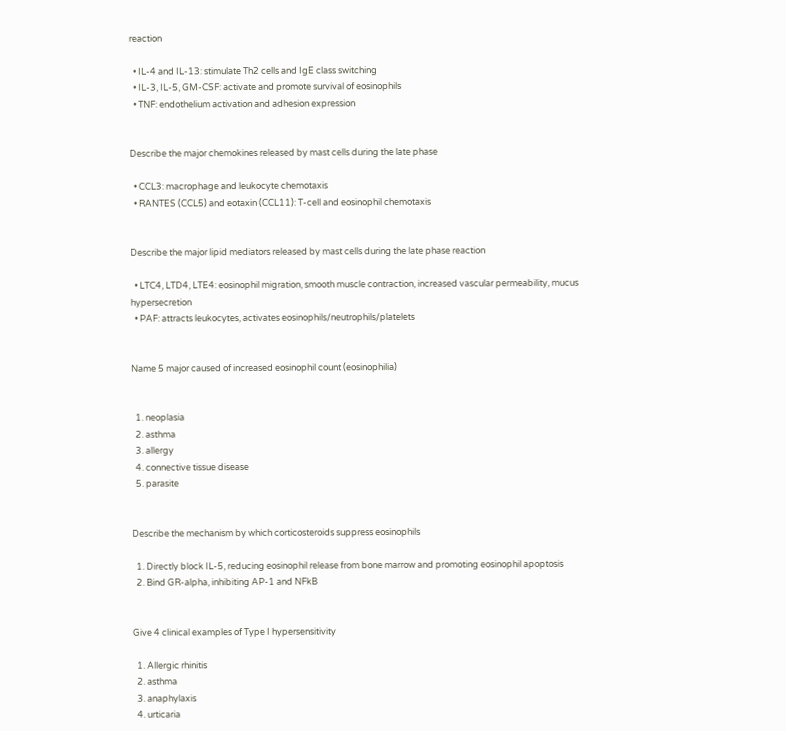reaction

  • IL-4 and IL-13: stimulate Th2 cells and IgE class switching
  • IL-3, IL-5, GM-CSF: activate and promote survival of eosinophils
  • TNF: endothelium activation and adhesion expression


Describe the major chemokines released by mast cells during the late phase

  • CCL3: macrophage and leukocyte chemotaxis
  • RANTES (CCL5) and eotaxin (CCL11): T-cell and eosinophil chemotaxis


Describe the major lipid mediators released by mast cells during the late phase reaction

  • LTC4, LTD4, LTE4: eosinophil migration, smooth muscle contraction, increased vascular permeability, mucus hypersecretion
  • PAF: attracts leukocytes, activates eosinophils/neutrophils/platelets


Name 5 major caused of increased eosinophil count (eosinophilia)


  1. neoplasia
  2. asthma
  3. allergy
  4. connective tissue disease
  5. parasite


Describe the mechanism by which corticosteroids suppress eosinophils

  1. Directly block IL-5, reducing eosinophil release from bone marrow and promoting eosinophil apoptosis
  2. Bind GR-alpha, inhibiting AP-1 and NFkB


Give 4 clinical examples of Type I hypersensitivity

  1. Allergic rhinitis
  2. asthma
  3. anaphylaxis
  4. urticaria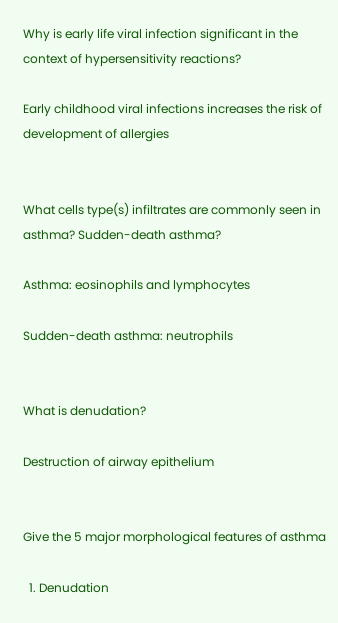Why is early life viral infection significant in the context of hypersensitivity reactions?

Early childhood viral infections increases the risk of development of allergies


What cells type(s) infiltrates are commonly seen in asthma? Sudden-death asthma?

Asthma: eosinophils and lymphocytes

Sudden-death asthma: neutrophils


What is denudation?

Destruction of airway epithelium


Give the 5 major morphological features of asthma

  1. Denudation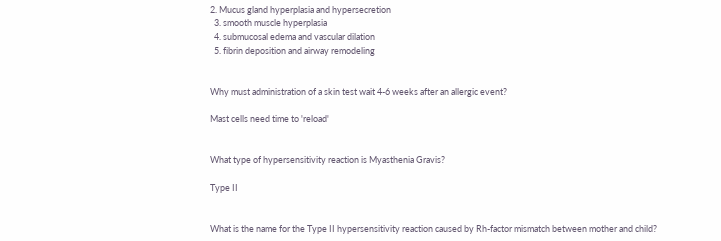2. Mucus gland hyperplasia and hypersecretion
  3. smooth muscle hyperplasia
  4. submucosal edema and vascular dilation
  5. fibrin deposition and airway remodeling


Why must administration of a skin test wait 4-6 weeks after an allergic event?

Mast cells need time to 'reload'


What type of hypersensitivity reaction is Myasthenia Gravis?

Type II


What is the name for the Type II hypersensitivity reaction caused by Rh-factor mismatch between mother and child?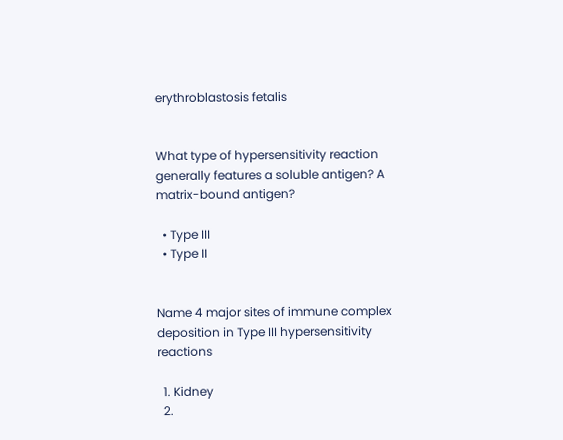erythroblastosis fetalis


What type of hypersensitivity reaction generally features a soluble antigen? A matrix-bound antigen?

  • Type III
  • Type II


Name 4 major sites of immune complex deposition in Type III hypersensitivity reactions

  1. Kidney
  2.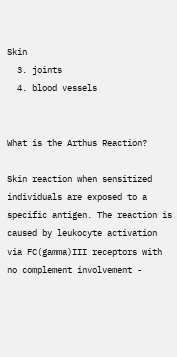Skin
  3. joints
  4. blood vessels


What is the Arthus Reaction?

Skin reaction when sensitized individuals are exposed to a specific antigen. The reaction is caused by leukocyte activation via FC(gamma)III receptors with no complement involvement -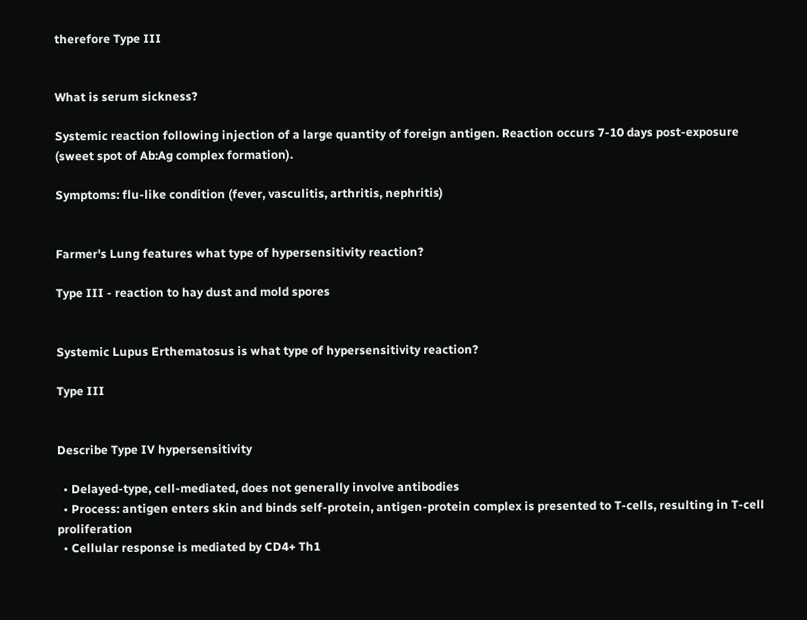therefore Type III


What is serum sickness?

Systemic reaction following injection of a large quantity of foreign antigen. Reaction occurs 7-10 days post-exposure (sweet spot of Ab:Ag complex formation).

Symptoms: flu-like condition (fever, vasculitis, arthritis, nephritis)


Farmer's Lung features what type of hypersensitivity reaction?

Type III - reaction to hay dust and mold spores


Systemic Lupus Erthematosus is what type of hypersensitivity reaction?

Type III


Describe Type IV hypersensitivity

  • Delayed-type, cell-mediated, does not generally involve antibodies
  • Process: antigen enters skin and binds self-protein, antigen-protein complex is presented to T-cells, resulting in T-cell proliferation
  • Cellular response is mediated by CD4+ Th1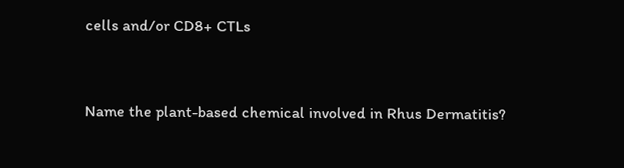cells and/or CD8+ CTLs


Name the plant-based chemical involved in Rhus Dermatitis?